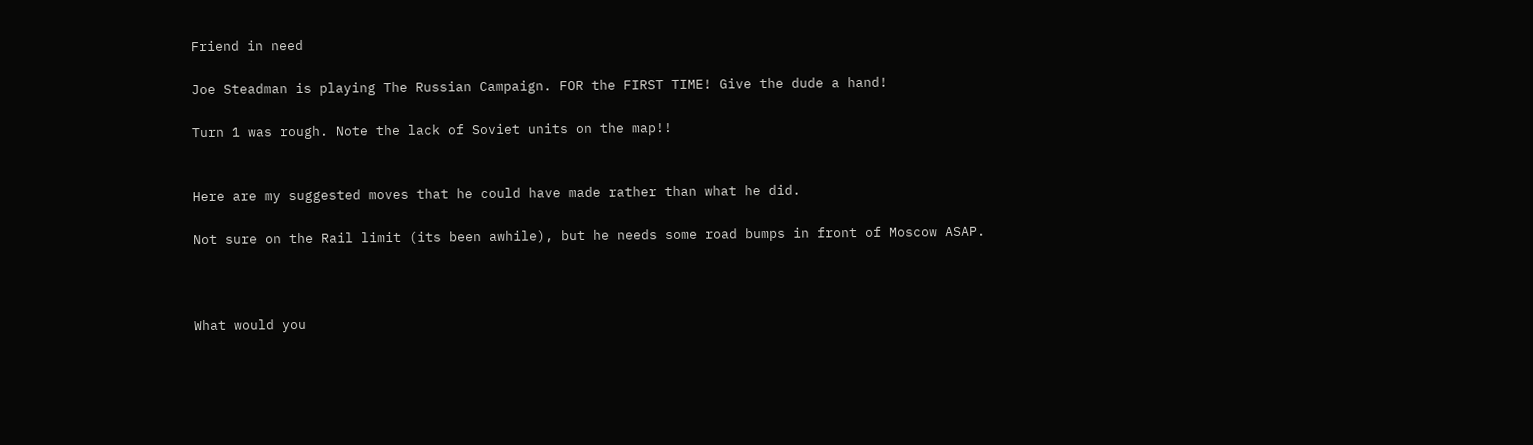Friend in need

Joe Steadman is playing The Russian Campaign. FOR the FIRST TIME! Give the dude a hand!

Turn 1 was rough. Note the lack of Soviet units on the map!!


Here are my suggested moves that he could have made rather than what he did.

Not sure on the Rail limit (its been awhile), but he needs some road bumps in front of Moscow ASAP.



What would you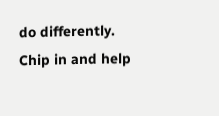do differently. Chip in and help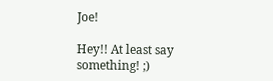Joe!

Hey!! At least say something! ;)